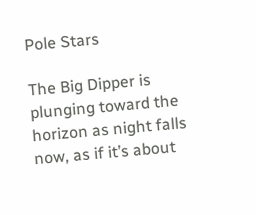Pole Stars

The Big Dipper is plunging toward the horizon as night falls now, as if it’s about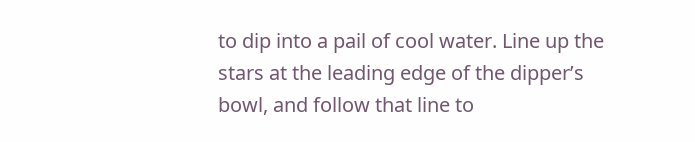to dip into a pail of cool water. Line up the stars at the leading edge of the dipper’s bowl, and follow that line to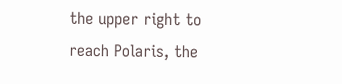the upper right to reach Polaris, the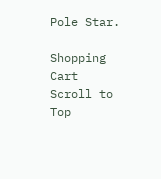Pole Star.

Shopping Cart
Scroll to Top